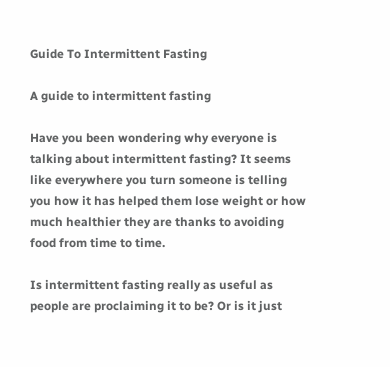Guide To Intermittent Fasting

A guide to intermittent fasting

Have you been wondering why everyone is talking about intermittent fasting? It seems like everywhere you turn someone is telling you how it has helped them lose weight or how much healthier they are thanks to avoiding food from time to time.

Is intermittent fasting really as useful as people are proclaiming it to be? Or is it just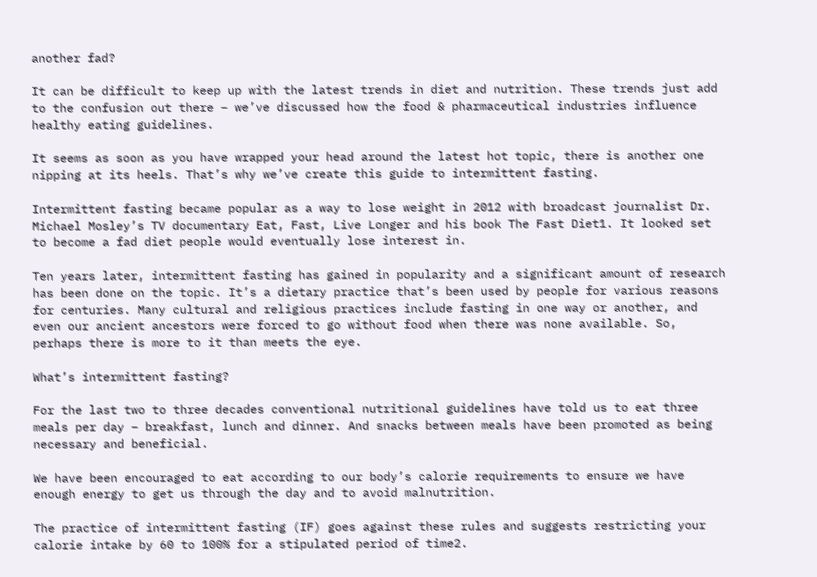another fad?

It can be difficult to keep up with the latest trends in diet and nutrition. These trends just add to the confusion out there – we’ve discussed how the food & pharmaceutical industries influence healthy eating guidelines.

It seems as soon as you have wrapped your head around the latest hot topic, there is another one nipping at its heels. That’s why we’ve create this guide to intermittent fasting.

Intermittent fasting became popular as a way to lose weight in 2012 with broadcast journalist Dr. Michael Mosley’s TV documentary Eat, Fast, Live Longer and his book The Fast Diet1. It looked set to become a fad diet people would eventually lose interest in.

Ten years later, intermittent fasting has gained in popularity and a significant amount of research has been done on the topic. It’s a dietary practice that’s been used by people for various reasons for centuries. Many cultural and religious practices include fasting in one way or another, and even our ancient ancestors were forced to go without food when there was none available. So, perhaps there is more to it than meets the eye.

What’s intermittent fasting?

For the last two to three decades conventional nutritional guidelines have told us to eat three meals per day – breakfast, lunch and dinner. And snacks between meals have been promoted as being necessary and beneficial.

We have been encouraged to eat according to our body’s calorie requirements to ensure we have enough energy to get us through the day and to avoid malnutrition.

The practice of intermittent fasting (IF) goes against these rules and suggests restricting your calorie intake by 60 to 100% for a stipulated period of time2.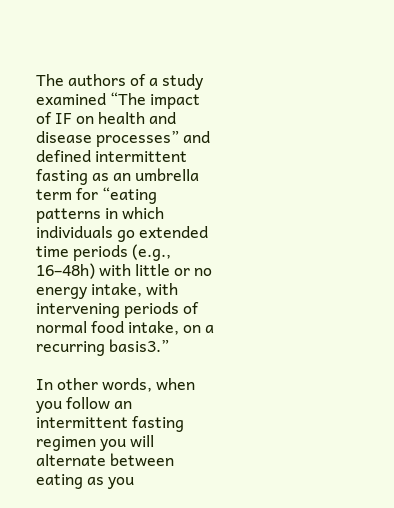The authors of a study examined “The impact of IF on health and disease processes” and defined intermittent fasting as an umbrella term for “eating patterns in which individuals go extended time periods (e.g., 16–48h) with little or no energy intake, with intervening periods of normal food intake, on a recurring basis3.”

In other words, when you follow an intermittent fasting regimen you will alternate between eating as you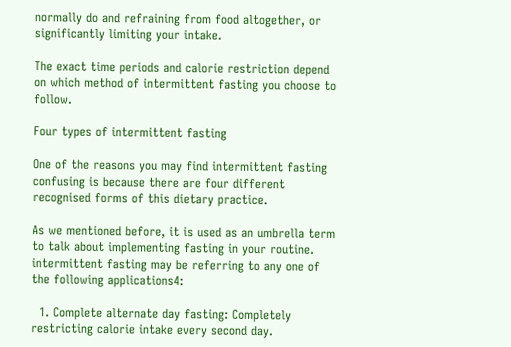normally do and refraining from food altogether, or significantly limiting your intake.

The exact time periods and calorie restriction depend on which method of intermittent fasting you choose to follow.

Four types of intermittent fasting

One of the reasons you may find intermittent fasting confusing is because there are four different recognised forms of this dietary practice.

As we mentioned before, it is used as an umbrella term to talk about implementing fasting in your routine. intermittent fasting may be referring to any one of the following applications4:

  1. Complete alternate day fasting: Completely restricting calorie intake every second day.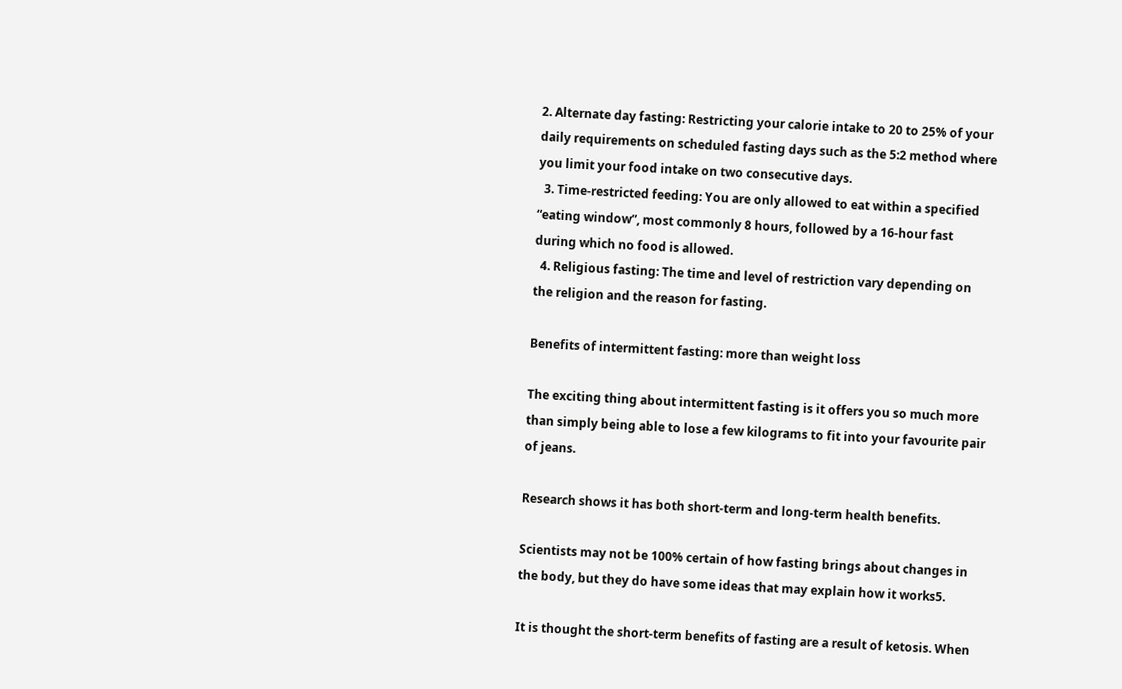2. Alternate day fasting: Restricting your calorie intake to 20 to 25% of your daily requirements on scheduled fasting days such as the 5:2 method where you limit your food intake on two consecutive days.
  3. Time-restricted feeding: You are only allowed to eat within a specified “eating window”, most commonly 8 hours, followed by a 16-hour fast during which no food is allowed.
  4. Religious fasting: The time and level of restriction vary depending on the religion and the reason for fasting.

Benefits of intermittent fasting: more than weight loss

The exciting thing about intermittent fasting is it offers you so much more than simply being able to lose a few kilograms to fit into your favourite pair of jeans.

Research shows it has both short-term and long-term health benefits.

Scientists may not be 100% certain of how fasting brings about changes in the body, but they do have some ideas that may explain how it works5.

It is thought the short-term benefits of fasting are a result of ketosis. When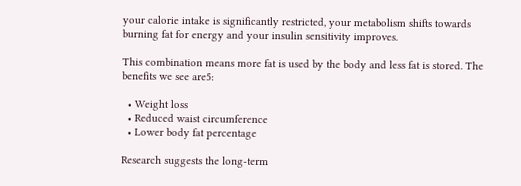your calorie intake is significantly restricted, your metabolism shifts towards burning fat for energy and your insulin sensitivity improves.

This combination means more fat is used by the body and less fat is stored. The benefits we see are5:

  • Weight loss
  • Reduced waist circumference
  • Lower body fat percentage

Research suggests the long-term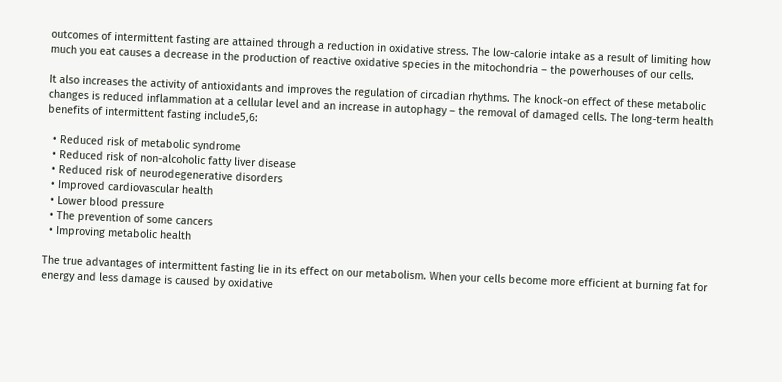outcomes of intermittent fasting are attained through a reduction in oxidative stress. The low-calorie intake as a result of limiting how much you eat causes a decrease in the production of reactive oxidative species in the mitochondria – the powerhouses of our cells.

It also increases the activity of antioxidants and improves the regulation of circadian rhythms. The knock-on effect of these metabolic changes is reduced inflammation at a cellular level and an increase in autophagy – the removal of damaged cells. The long-term health benefits of intermittent fasting include5,6:

  • Reduced risk of metabolic syndrome
  • Reduced risk of non-alcoholic fatty liver disease
  • Reduced risk of neurodegenerative disorders
  • Improved cardiovascular health
  • Lower blood pressure
  • The prevention of some cancers
  • Improving metabolic health

The true advantages of intermittent fasting lie in its effect on our metabolism. When your cells become more efficient at burning fat for energy and less damage is caused by oxidative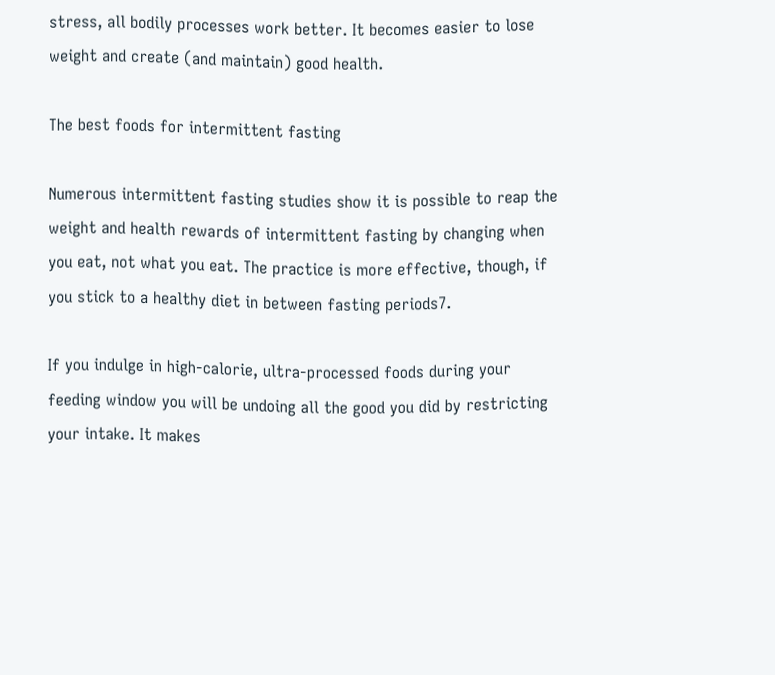stress, all bodily processes work better. It becomes easier to lose weight and create (and maintain) good health.

The best foods for intermittent fasting

Numerous intermittent fasting studies show it is possible to reap the weight and health rewards of intermittent fasting by changing when you eat, not what you eat. The practice is more effective, though, if you stick to a healthy diet in between fasting periods7.

If you indulge in high-calorie, ultra-processed foods during your feeding window you will be undoing all the good you did by restricting your intake. It makes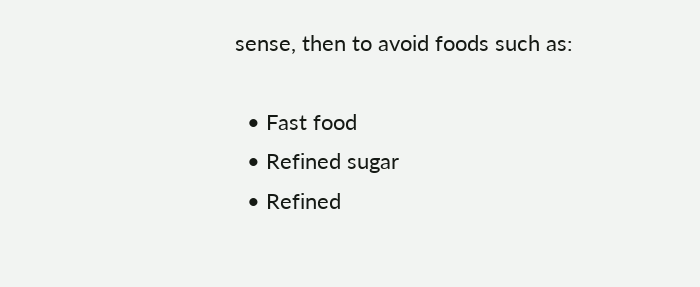sense, then to avoid foods such as:

  • Fast food
  • Refined sugar
  • Refined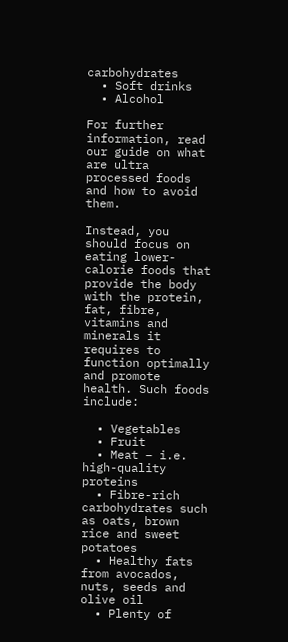carbohydrates
  • Soft drinks
  • Alcohol

For further information, read our guide on what are ultra processed foods and how to avoid them.

Instead, you should focus on eating lower-calorie foods that provide the body with the protein, fat, fibre, vitamins and minerals it requires to function optimally and promote health. Such foods include:

  • Vegetables
  • Fruit
  • Meat – i.e. high-quality proteins
  • Fibre-rich carbohydrates such as oats, brown rice and sweet potatoes
  • Healthy fats from avocados, nuts, seeds and olive oil
  • Plenty of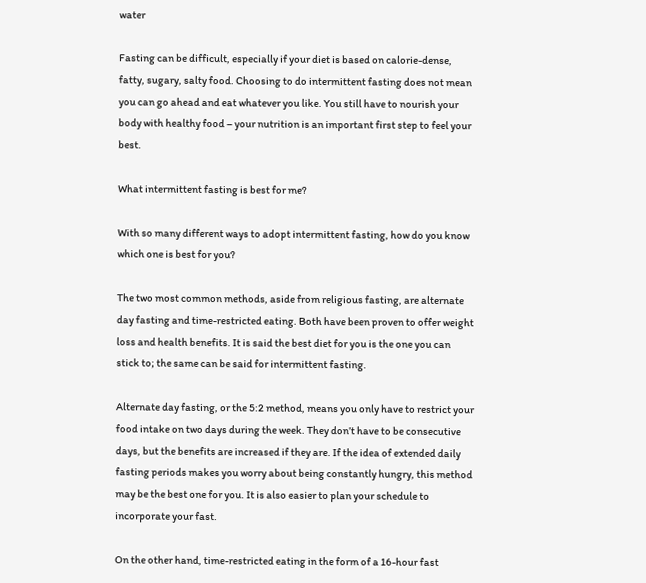water

Fasting can be difficult, especially if your diet is based on calorie-dense, fatty, sugary, salty food. Choosing to do intermittent fasting does not mean you can go ahead and eat whatever you like. You still have to nourish your body with healthy food – your nutrition is an important first step to feel your best.

What intermittent fasting is best for me?

With so many different ways to adopt intermittent fasting, how do you know which one is best for you?

The two most common methods, aside from religious fasting, are alternate day fasting and time-restricted eating. Both have been proven to offer weight loss and health benefits. It is said the best diet for you is the one you can stick to; the same can be said for intermittent fasting.

Alternate day fasting, or the 5:2 method, means you only have to restrict your food intake on two days during the week. They don’t have to be consecutive days, but the benefits are increased if they are. If the idea of extended daily fasting periods makes you worry about being constantly hungry, this method may be the best one for you. It is also easier to plan your schedule to incorporate your fast.

On the other hand, time-restricted eating in the form of a 16-hour fast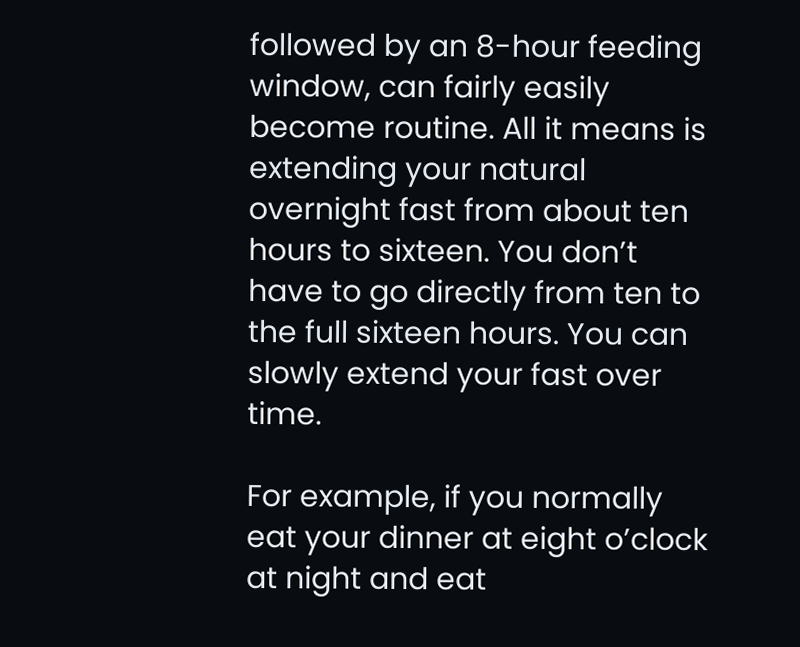followed by an 8-hour feeding window, can fairly easily become routine. All it means is extending your natural overnight fast from about ten hours to sixteen. You don’t have to go directly from ten to the full sixteen hours. You can slowly extend your fast over time.

For example, if you normally eat your dinner at eight o’clock at night and eat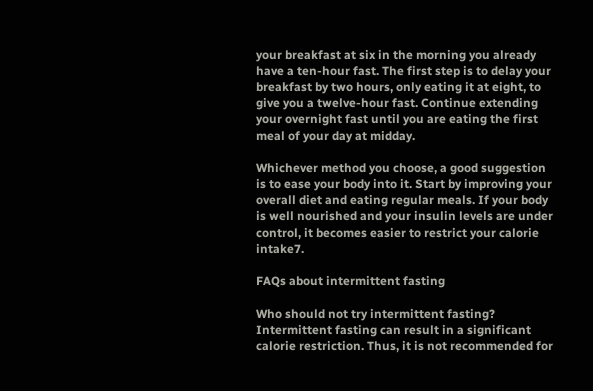your breakfast at six in the morning you already have a ten-hour fast. The first step is to delay your breakfast by two hours, only eating it at eight, to give you a twelve-hour fast. Continue extending your overnight fast until you are eating the first meal of your day at midday.

Whichever method you choose, a good suggestion is to ease your body into it. Start by improving your overall diet and eating regular meals. If your body is well nourished and your insulin levels are under control, it becomes easier to restrict your calorie intake7.

FAQs about intermittent fasting

Who should not try intermittent fasting? Intermittent fasting can result in a significant calorie restriction. Thus, it is not recommended for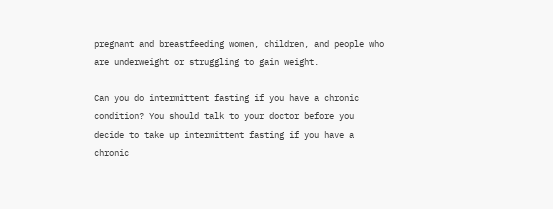pregnant and breastfeeding women, children, and people who are underweight or struggling to gain weight.

Can you do intermittent fasting if you have a chronic condition? You should talk to your doctor before you decide to take up intermittent fasting if you have a chronic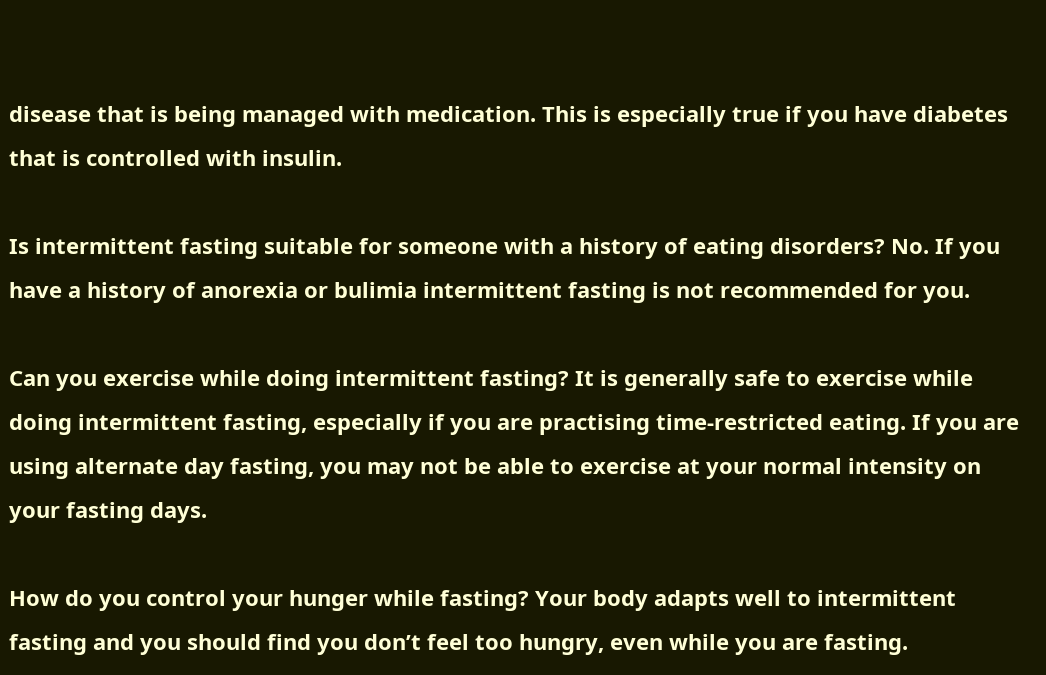disease that is being managed with medication. This is especially true if you have diabetes that is controlled with insulin.

Is intermittent fasting suitable for someone with a history of eating disorders? No. If you have a history of anorexia or bulimia intermittent fasting is not recommended for you.

Can you exercise while doing intermittent fasting? It is generally safe to exercise while doing intermittent fasting, especially if you are practising time-restricted eating. If you are using alternate day fasting, you may not be able to exercise at your normal intensity on your fasting days.

How do you control your hunger while fasting? Your body adapts well to intermittent fasting and you should find you don’t feel too hungry, even while you are fasting.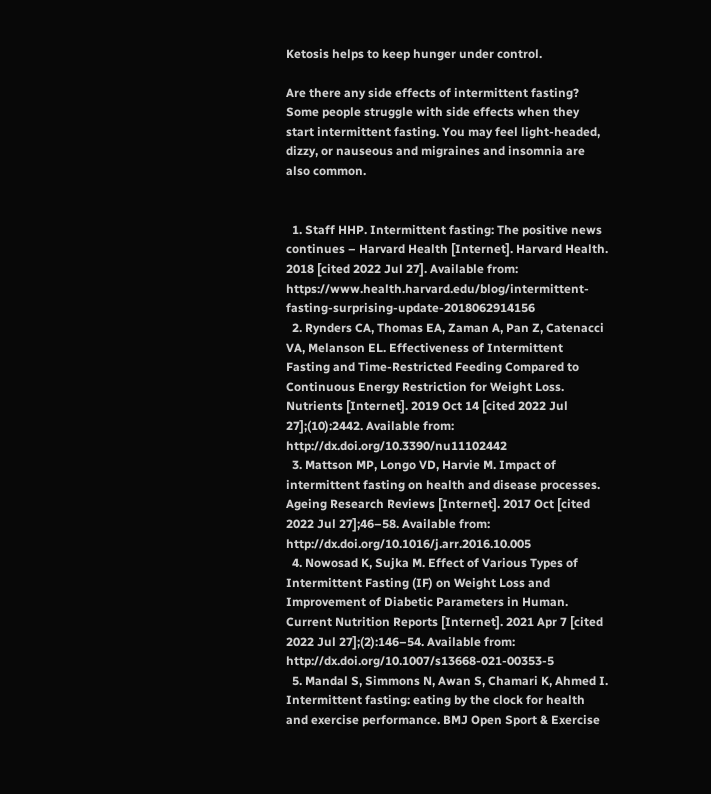Ketosis helps to keep hunger under control.

Are there any side effects of intermittent fasting? Some people struggle with side effects when they start intermittent fasting. You may feel light-headed, dizzy, or nauseous and migraines and insomnia are also common.


  1. Staff HHP. Intermittent fasting: The positive news continues – Harvard Health [Internet]. Harvard Health. 2018 [cited 2022 Jul 27]. Available from: https://www.health.harvard.edu/blog/intermittent-fasting-surprising-update-2018062914156
  2. Rynders CA, Thomas EA, Zaman A, Pan Z, Catenacci VA, Melanson EL. Effectiveness of Intermittent Fasting and Time-Restricted Feeding Compared to Continuous Energy Restriction for Weight Loss. Nutrients [Internet]. 2019 Oct 14 [cited 2022 Jul 27];(10):2442. Available from: http://dx.doi.org/10.3390/nu11102442
  3. Mattson MP, Longo VD, Harvie M. Impact of intermittent fasting on health and disease processes. Ageing Research Reviews [Internet]. 2017 Oct [cited 2022 Jul 27];46–58. Available from: http://dx.doi.org/10.1016/j.arr.2016.10.005
  4. Nowosad K, Sujka M. Effect of Various Types of Intermittent Fasting (IF) on Weight Loss and Improvement of Diabetic Parameters in Human. Current Nutrition Reports [Internet]. 2021 Apr 7 [cited 2022 Jul 27];(2):146–54. Available from: http://dx.doi.org/10.1007/s13668-021-00353-5
  5. Mandal S, Simmons N, Awan S, Chamari K, Ahmed I. Intermittent fasting: eating by the clock for health and exercise performance. BMJ Open Sport & Exercise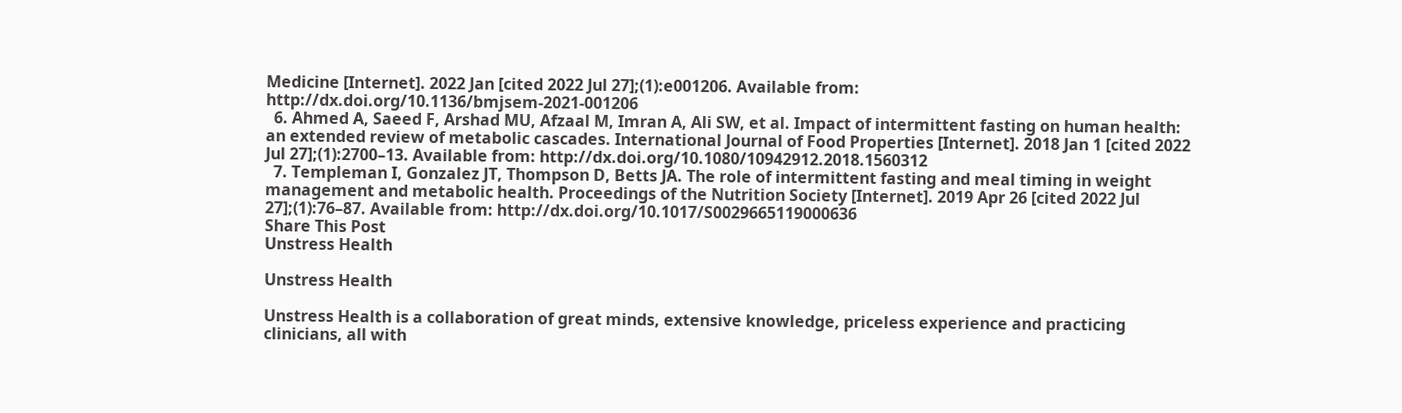Medicine [Internet]. 2022 Jan [cited 2022 Jul 27];(1):e001206. Available from: http://dx.doi.org/10.1136/bmjsem-2021-001206
  6. Ahmed A, Saeed F, Arshad MU, Afzaal M, Imran A, Ali SW, et al. Impact of intermittent fasting on human health: an extended review of metabolic cascades. International Journal of Food Properties [Internet]. 2018 Jan 1 [cited 2022 Jul 27];(1):2700–13. Available from: http://dx.doi.org/10.1080/10942912.2018.1560312
  7. Templeman I, Gonzalez JT, Thompson D, Betts JA. The role of intermittent fasting and meal timing in weight management and metabolic health. Proceedings of the Nutrition Society [Internet]. 2019 Apr 26 [cited 2022 Jul 27];(1):76–87. Available from: http://dx.doi.org/10.1017/S0029665119000636
Share This Post
Unstress Health

Unstress Health

Unstress Health is a collaboration of great minds, extensive knowledge, priceless experience and practicing clinicians, all with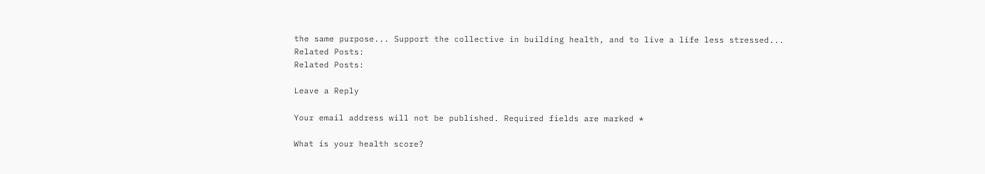the same purpose... Support the collective in building health, and to live a life less stressed...
Related Posts:
Related Posts:

Leave a Reply

Your email address will not be published. Required fields are marked *

What is your health score?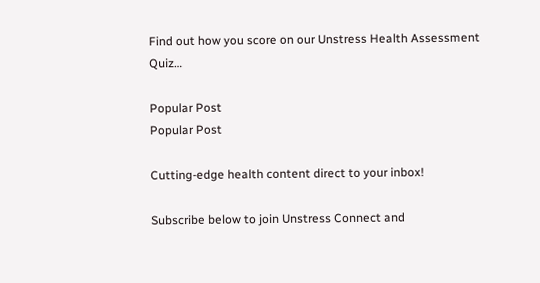Find out how you score on our Unstress Health Assessment Quiz…

Popular Post
Popular Post

Cutting-edge health content direct to your inbox!

Subscribe below to join Unstress Connect and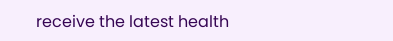receive the latest health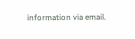information via email.